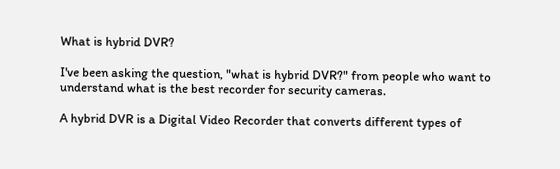What is hybrid DVR?

I've been asking the question, "what is hybrid DVR?" from people who want to understand what is the best recorder for security cameras.

A hybrid DVR is a Digital Video Recorder that converts different types of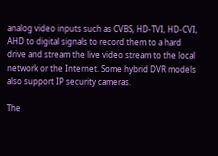analog video inputs such as CVBS, HD-TVI, HD-CVI, AHD to digital signals to record them to a hard drive and stream the live video stream to the local network or the Internet. Some hybrid DVR models also support IP security cameras.

The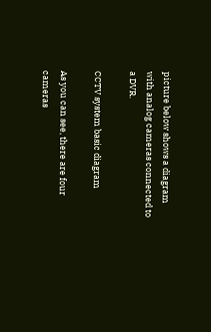picture below shows a diagram with analog cameras connected to a DVR.

CCTV system basic diagram

As you can see, there are four cameras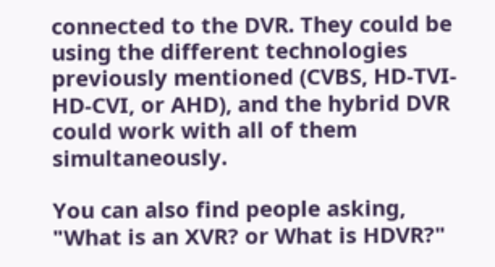connected to the DVR. They could be using the different technologies previously mentioned (CVBS, HD-TVI- HD-CVI, or AHD), and the hybrid DVR could work with all of them simultaneously.

You can also find people asking, "What is an XVR? or What is HDVR?"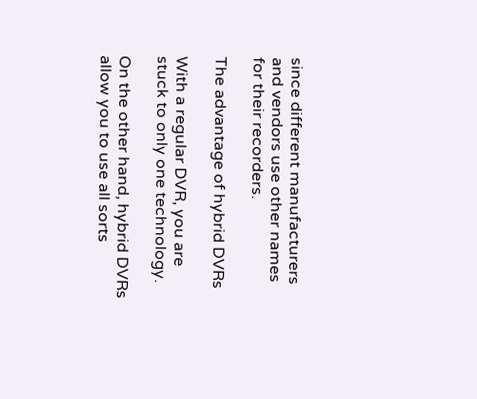since different manufacturers and vendors use other names for their recorders.

The advantage of hybrid DVRs

With a regular DVR, you are stuck to only one technology.

On the other hand, hybrid DVRs allow you to use all sorts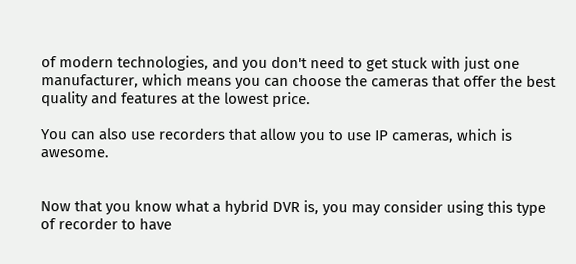of modern technologies, and you don't need to get stuck with just one manufacturer, which means you can choose the cameras that offer the best quality and features at the lowest price.

You can also use recorders that allow you to use IP cameras, which is awesome.


Now that you know what a hybrid DVR is, you may consider using this type of recorder to have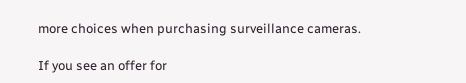more choices when purchasing surveillance cameras.

If you see an offer for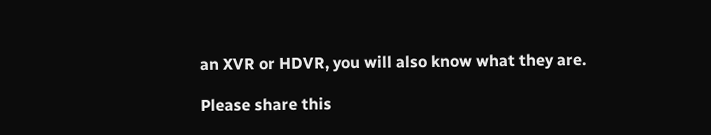an XVR or HDVR, you will also know what they are.

Please share this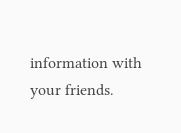information with your friends.